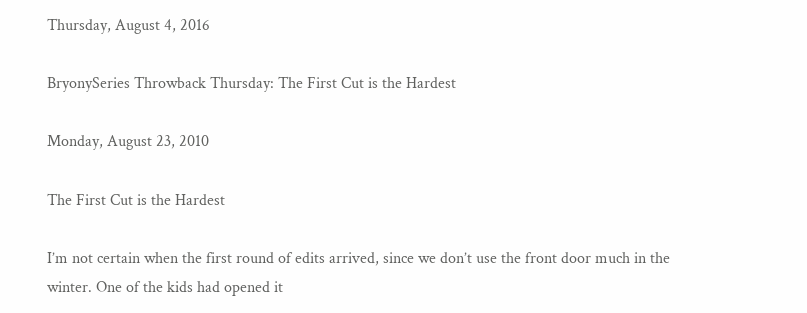Thursday, August 4, 2016

BryonySeries Throwback Thursday: The First Cut is the Hardest

Monday, August 23, 2010

The First Cut is the Hardest

I’m not certain when the first round of edits arrived, since we don’t use the front door much in the winter. One of the kids had opened it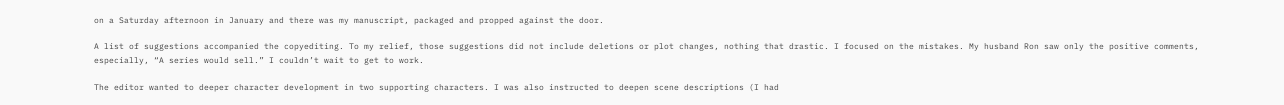on a Saturday afternoon in January and there was my manuscript, packaged and propped against the door.

A list of suggestions accompanied the copyediting. To my relief, those suggestions did not include deletions or plot changes, nothing that drastic. I focused on the mistakes. My husband Ron saw only the positive comments, especially, “A series would sell.” I couldn’t wait to get to work.

The editor wanted to deeper character development in two supporting characters. I was also instructed to deepen scene descriptions (I had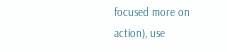focused more on action), use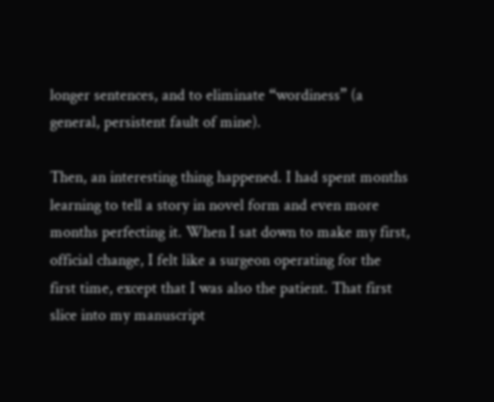longer sentences, and to eliminate “wordiness” (a general, persistent fault of mine).

Then, an interesting thing happened. I had spent months learning to tell a story in novel form and even more months perfecting it. When I sat down to make my first, official change, I felt like a surgeon operating for the first time, except that I was also the patient. That first slice into my manuscript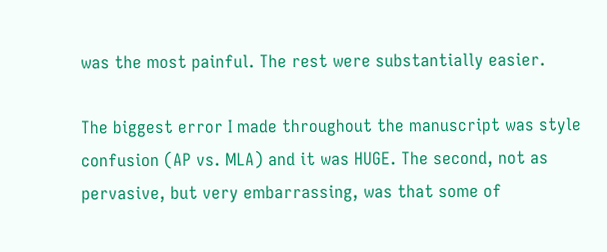was the most painful. The rest were substantially easier.

The biggest error I made throughout the manuscript was style confusion (AP vs. MLA) and it was HUGE. The second, not as pervasive, but very embarrassing, was that some of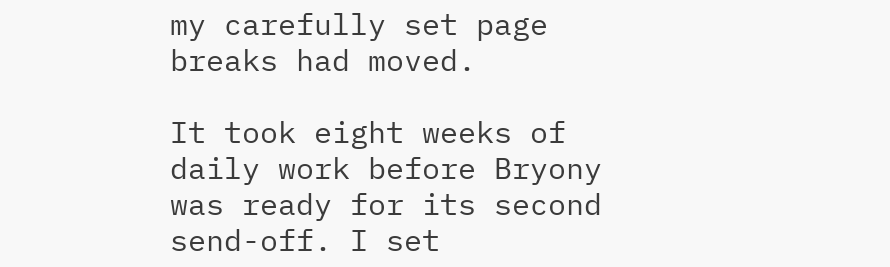my carefully set page breaks had moved.

It took eight weeks of daily work before Bryony was ready for its second send-off. I set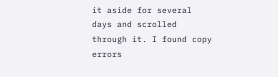it aside for several days and scrolled through it. I found copy errors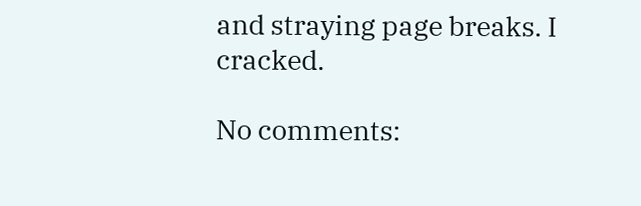and straying page breaks. I cracked.

No comments: